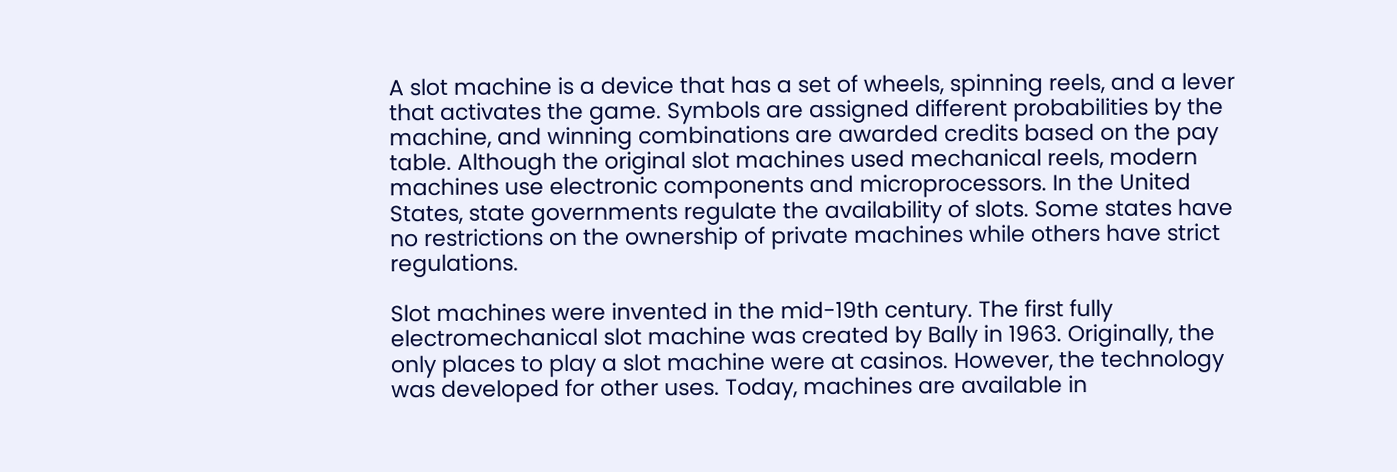A slot machine is a device that has a set of wheels, spinning reels, and a lever that activates the game. Symbols are assigned different probabilities by the machine, and winning combinations are awarded credits based on the pay table. Although the original slot machines used mechanical reels, modern machines use electronic components and microprocessors. In the United States, state governments regulate the availability of slots. Some states have no restrictions on the ownership of private machines while others have strict regulations.

Slot machines were invented in the mid-19th century. The first fully electromechanical slot machine was created by Bally in 1963. Originally, the only places to play a slot machine were at casinos. However, the technology was developed for other uses. Today, machines are available in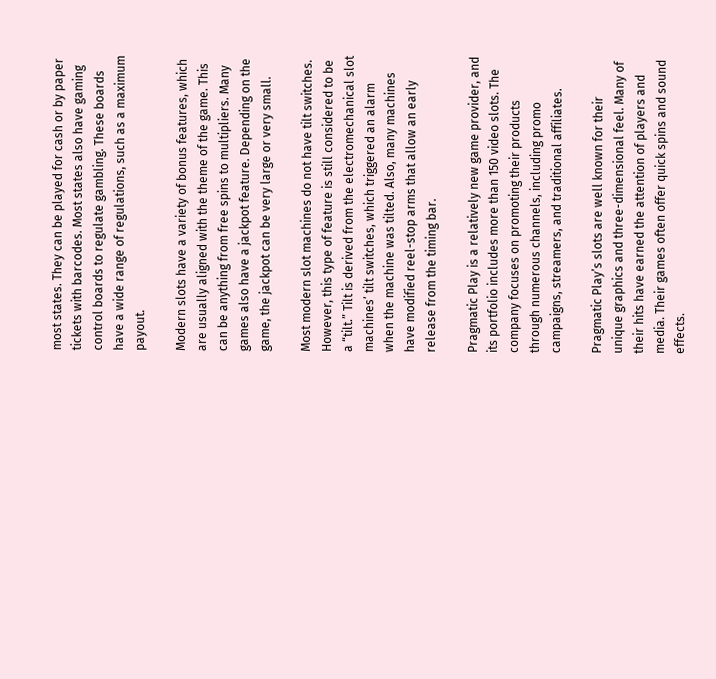most states. They can be played for cash or by paper tickets with barcodes. Most states also have gaming control boards to regulate gambling. These boards have a wide range of regulations, such as a maximum payout.

Modern slots have a variety of bonus features, which are usually aligned with the theme of the game. This can be anything from free spins to multipliers. Many games also have a jackpot feature. Depending on the game, the jackpot can be very large or very small.

Most modern slot machines do not have tilt switches. However, this type of feature is still considered to be a “tilt.” Tilt is derived from the electromechanical slot machines’ tilt switches, which triggered an alarm when the machine was tilted. Also, many machines have modified reel-stop arms that allow an early release from the timing bar.

Pragmatic Play is a relatively new game provider, and its portfolio includes more than 150 video slots. The company focuses on promoting their products through numerous channels, including promo campaigns, streamers, and traditional affiliates.

Pragmatic Play’s slots are well known for their unique graphics and three-dimensional feel. Many of their hits have earned the attention of players and media. Their games often offer quick spins and sound effects.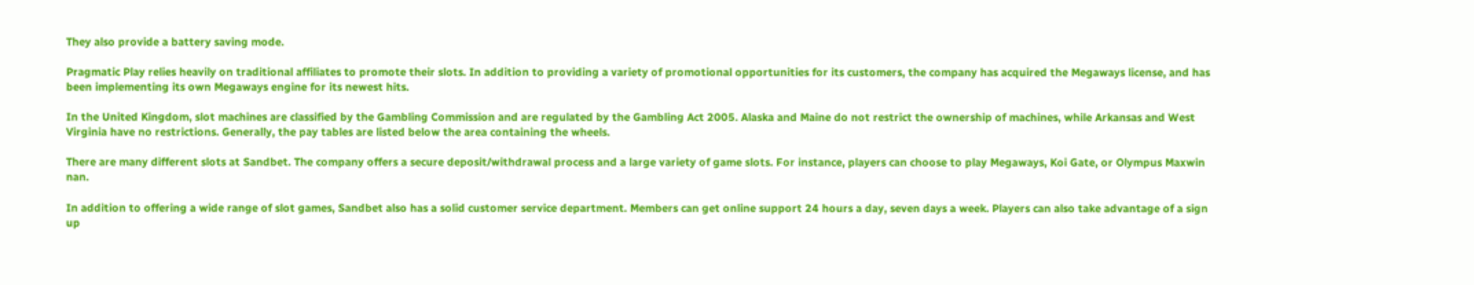They also provide a battery saving mode.

Pragmatic Play relies heavily on traditional affiliates to promote their slots. In addition to providing a variety of promotional opportunities for its customers, the company has acquired the Megaways license, and has been implementing its own Megaways engine for its newest hits.

In the United Kingdom, slot machines are classified by the Gambling Commission and are regulated by the Gambling Act 2005. Alaska and Maine do not restrict the ownership of machines, while Arkansas and West Virginia have no restrictions. Generally, the pay tables are listed below the area containing the wheels.

There are many different slots at Sandbet. The company offers a secure deposit/withdrawal process and a large variety of game slots. For instance, players can choose to play Megaways, Koi Gate, or Olympus Maxwin nan.

In addition to offering a wide range of slot games, Sandbet also has a solid customer service department. Members can get online support 24 hours a day, seven days a week. Players can also take advantage of a sign up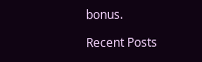bonus.

Recent Posts